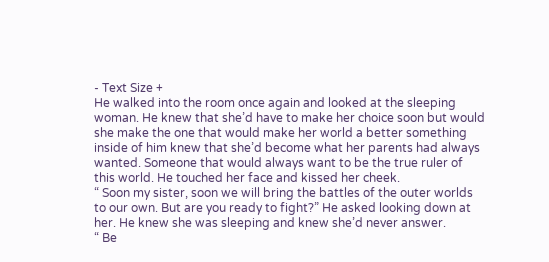- Text Size +
He walked into the room once again and looked at the sleeping woman. He knew that she’d have to make her choice soon but would she make the one that would make her world a better something inside of him knew that she’d become what her parents had always wanted. Someone that would always want to be the true ruler of this world. He touched her face and kissed her cheek.
“ Soon my sister, soon we will bring the battles of the outer worlds to our own. But are you ready to fight?” He asked looking down at her. He knew she was sleeping and knew she’d never answer.
“ Be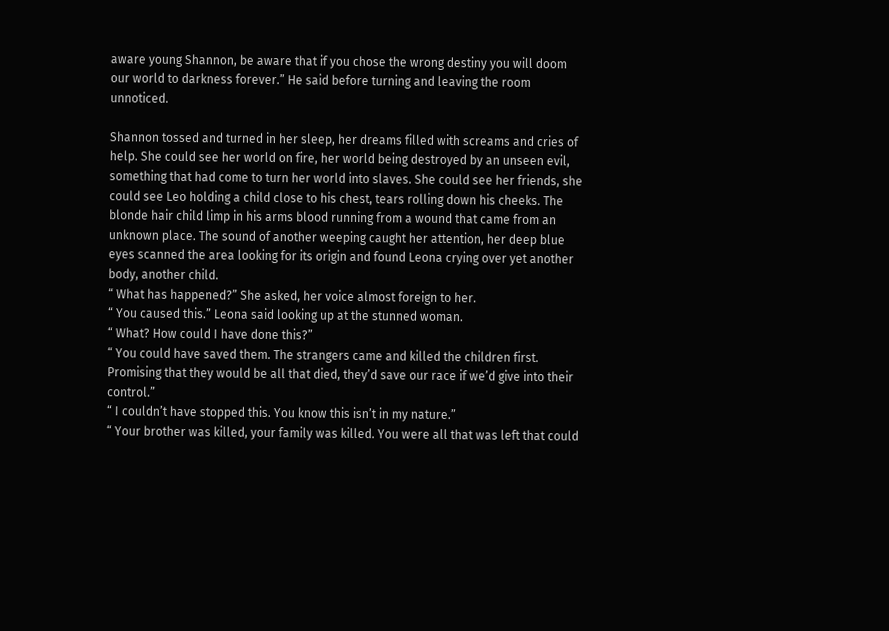aware young Shannon, be aware that if you chose the wrong destiny you will doom our world to darkness forever.” He said before turning and leaving the room unnoticed.

Shannon tossed and turned in her sleep, her dreams filled with screams and cries of help. She could see her world on fire, her world being destroyed by an unseen evil, something that had come to turn her world into slaves. She could see her friends, she could see Leo holding a child close to his chest, tears rolling down his cheeks. The blonde hair child limp in his arms blood running from a wound that came from an unknown place. The sound of another weeping caught her attention, her deep blue eyes scanned the area looking for its origin and found Leona crying over yet another body, another child.
“ What has happened?” She asked, her voice almost foreign to her.
“ You caused this.” Leona said looking up at the stunned woman.
“ What? How could I have done this?”
“ You could have saved them. The strangers came and killed the children first. Promising that they would be all that died, they’d save our race if we’d give into their control.”
“ I couldn’t have stopped this. You know this isn’t in my nature.”
“ Your brother was killed, your family was killed. You were all that was left that could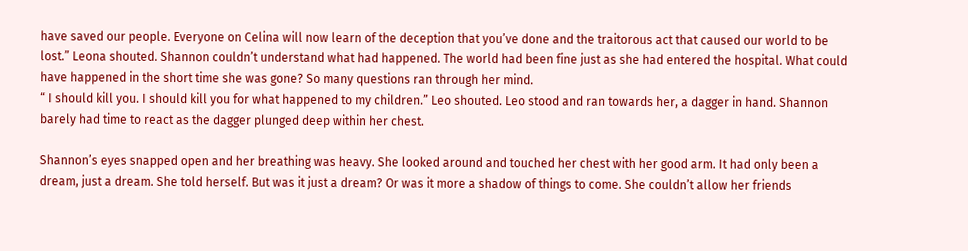have saved our people. Everyone on Celina will now learn of the deception that you’ve done and the traitorous act that caused our world to be lost.” Leona shouted. Shannon couldn’t understand what had happened. The world had been fine just as she had entered the hospital. What could have happened in the short time she was gone? So many questions ran through her mind.
“ I should kill you. I should kill you for what happened to my children.” Leo shouted. Leo stood and ran towards her, a dagger in hand. Shannon barely had time to react as the dagger plunged deep within her chest.

Shannon’s eyes snapped open and her breathing was heavy. She looked around and touched her chest with her good arm. It had only been a dream, just a dream. She told herself. But was it just a dream? Or was it more a shadow of things to come. She couldn’t allow her friends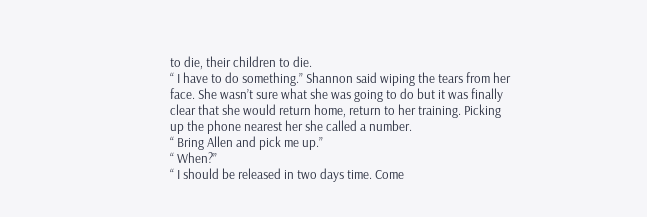to die, their children to die.
“ I have to do something.” Shannon said wiping the tears from her face. She wasn’t sure what she was going to do but it was finally clear that she would return home, return to her training. Picking up the phone nearest her she called a number.
“ Bring Allen and pick me up.”
“ When?”
“ I should be released in two days time. Come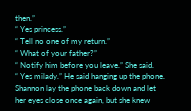then.”
“ Yes princess.”
“ Tell no one of my return.”
“ What of your father?”
“ Notify him before you leave.” She said.
“ Yes milady.” He said hanging up the phone. Shannon lay the phone back down and let her eyes close once again, but she knew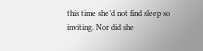this time she’d not find sleep so inviting. Nor did she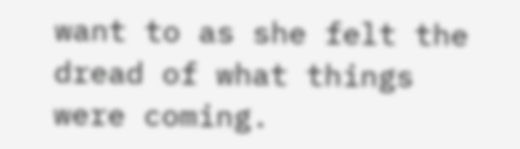want to as she felt the dread of what things were coming.